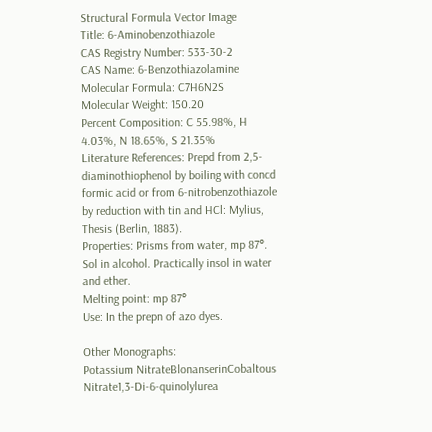Structural Formula Vector Image
Title: 6-Aminobenzothiazole
CAS Registry Number: 533-30-2
CAS Name: 6-Benzothiazolamine
Molecular Formula: C7H6N2S
Molecular Weight: 150.20
Percent Composition: C 55.98%, H 4.03%, N 18.65%, S 21.35%
Literature References: Prepd from 2,5-diaminothiophenol by boiling with concd formic acid or from 6-nitrobenzothiazole by reduction with tin and HCl: Mylius, Thesis (Berlin, 1883).
Properties: Prisms from water, mp 87°. Sol in alcohol. Practically insol in water and ether.
Melting point: mp 87°
Use: In the prepn of azo dyes.

Other Monographs:
Potassium NitrateBlonanserinCobaltous Nitrate1,3-Di-6-quinolylurea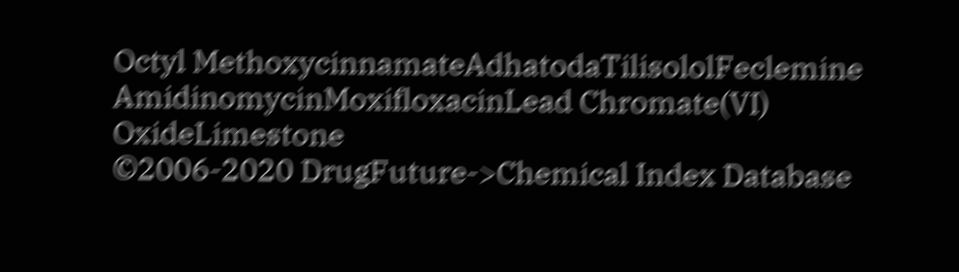Octyl MethoxycinnamateAdhatodaTilisololFeclemine
AmidinomycinMoxifloxacinLead Chromate(VI) OxideLimestone
©2006-2020 DrugFuture->Chemical Index Database